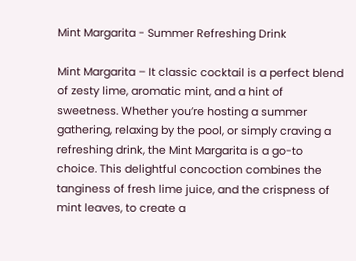Mint Margarita - Summer Refreshing Drink

Mint Margarita – It classic cocktail is a perfect blend of zesty lime, aromatic mint, and a hint of sweetness. Whether you’re hosting a summer gathering, relaxing by the pool, or simply craving a refreshing drink, the Mint Margarita is a go-to choice. This delightful concoction combines the tanginess of fresh lime juice, and the crispness of mint leaves, to create a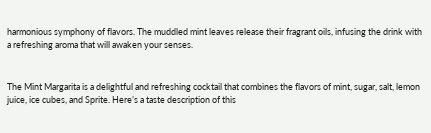harmonious symphony of flavors. The muddled mint leaves release their fragrant oils, infusing the drink with a refreshing aroma that will awaken your senses.


The Mint Margarita is a delightful and refreshing cocktail that combines the flavors of mint, sugar, salt, lemon juice, ice cubes, and Sprite. Here’s a taste description of this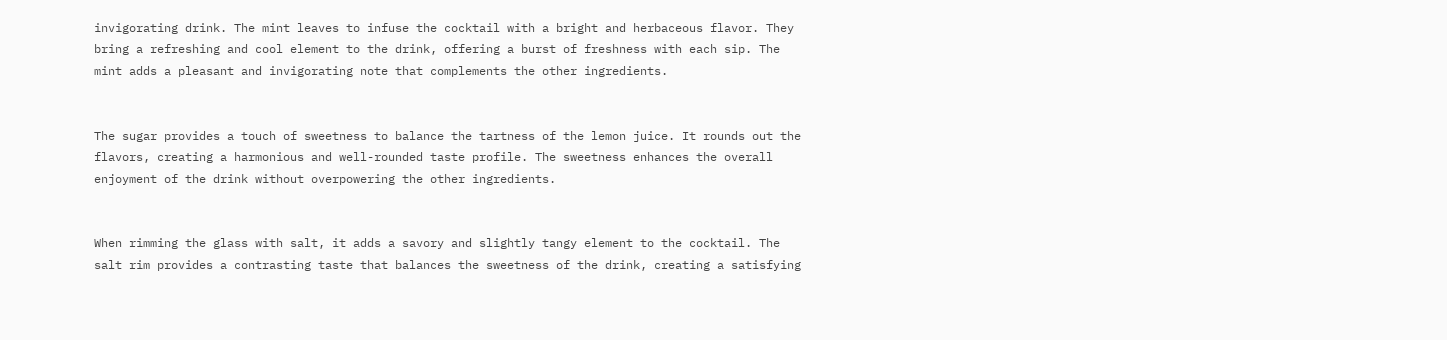invigorating drink. The mint leaves to infuse the cocktail with a bright and herbaceous flavor. They bring a refreshing and cool element to the drink, offering a burst of freshness with each sip. The mint adds a pleasant and invigorating note that complements the other ingredients.


The sugar provides a touch of sweetness to balance the tartness of the lemon juice. It rounds out the flavors, creating a harmonious and well-rounded taste profile. The sweetness enhances the overall enjoyment of the drink without overpowering the other ingredients.


When rimming the glass with salt, it adds a savory and slightly tangy element to the cocktail. The salt rim provides a contrasting taste that balances the sweetness of the drink, creating a satisfying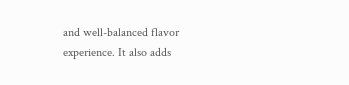and well-balanced flavor experience. It also adds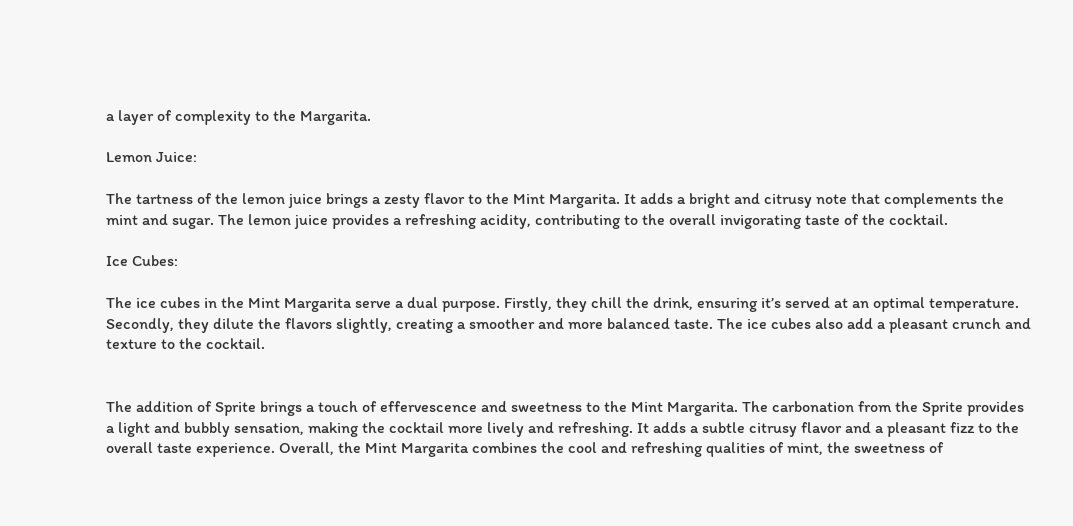a layer of complexity to the Margarita.

Lemon Juice:

The tartness of the lemon juice brings a zesty flavor to the Mint Margarita. It adds a bright and citrusy note that complements the mint and sugar. The lemon juice provides a refreshing acidity, contributing to the overall invigorating taste of the cocktail.

Ice Cubes:

The ice cubes in the Mint Margarita serve a dual purpose. Firstly, they chill the drink, ensuring it’s served at an optimal temperature. Secondly, they dilute the flavors slightly, creating a smoother and more balanced taste. The ice cubes also add a pleasant crunch and texture to the cocktail.


The addition of Sprite brings a touch of effervescence and sweetness to the Mint Margarita. The carbonation from the Sprite provides a light and bubbly sensation, making the cocktail more lively and refreshing. It adds a subtle citrusy flavor and a pleasant fizz to the overall taste experience. Overall, the Mint Margarita combines the cool and refreshing qualities of mint, the sweetness of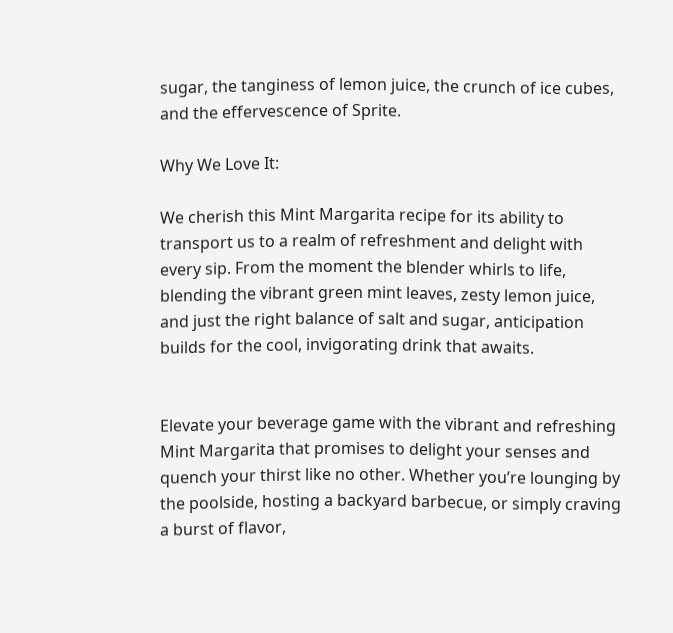sugar, the tanginess of lemon juice, the crunch of ice cubes, and the effervescence of Sprite.

Why We Love It:

We cherish this Mint Margarita recipe for its ability to transport us to a realm of refreshment and delight with every sip. From the moment the blender whirls to life, blending the vibrant green mint leaves, zesty lemon juice, and just the right balance of salt and sugar, anticipation builds for the cool, invigorating drink that awaits.


Elevate your beverage game with the vibrant and refreshing Mint Margarita that promises to delight your senses and quench your thirst like no other. Whether you’re lounging by the poolside, hosting a backyard barbecue, or simply craving a burst of flavor,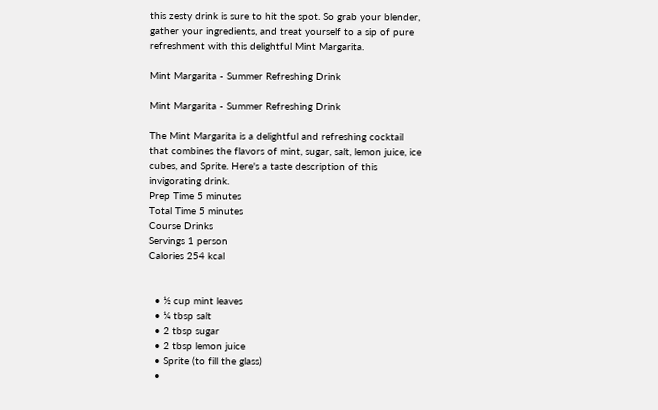this zesty drink is sure to hit the spot. So grab your blender, gather your ingredients, and treat yourself to a sip of pure refreshment with this delightful Mint Margarita.

Mint Margarita - Summer Refreshing Drink

Mint Margarita - Summer Refreshing Drink

The Mint Margarita is a delightful and refreshing cocktail that combines the flavors of mint, sugar, salt, lemon juice, ice cubes, and Sprite. Here's a taste description of this invigorating drink.
Prep Time 5 minutes
Total Time 5 minutes
Course Drinks
Servings 1 person
Calories 254 kcal


  • ½ cup mint leaves
  • ¼ tbsp salt
  • 2 tbsp sugar
  • 2 tbsp lemon juice
  • Sprite (to fill the glass)
  •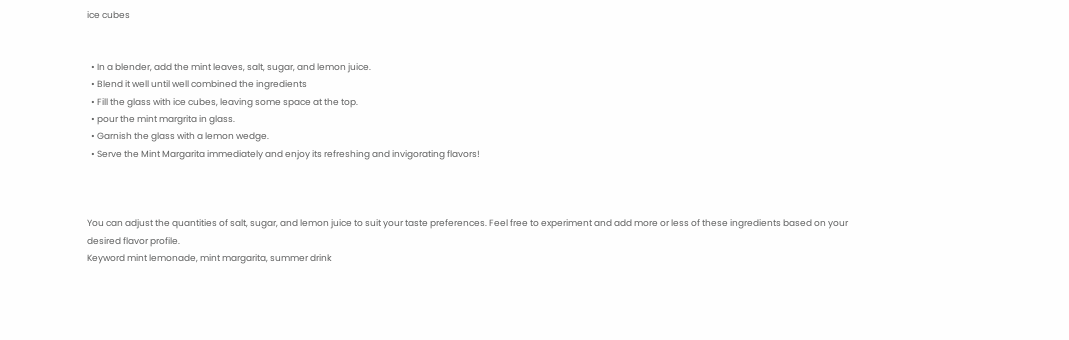ice cubes


  • In a blender, add the mint leaves, salt, sugar, and lemon juice.
  • Blend it well until well combined the ingredients
  • Fill the glass with ice cubes, leaving some space at the top.
  • pour the mint margrita in glass.
  • Garnish the glass with a lemon wedge.
  • Serve the Mint Margarita immediately and enjoy its refreshing and invigorating flavors!



You can adjust the quantities of salt, sugar, and lemon juice to suit your taste preferences. Feel free to experiment and add more or less of these ingredients based on your desired flavor profile.
Keyword mint lemonade, mint margarita, summer drink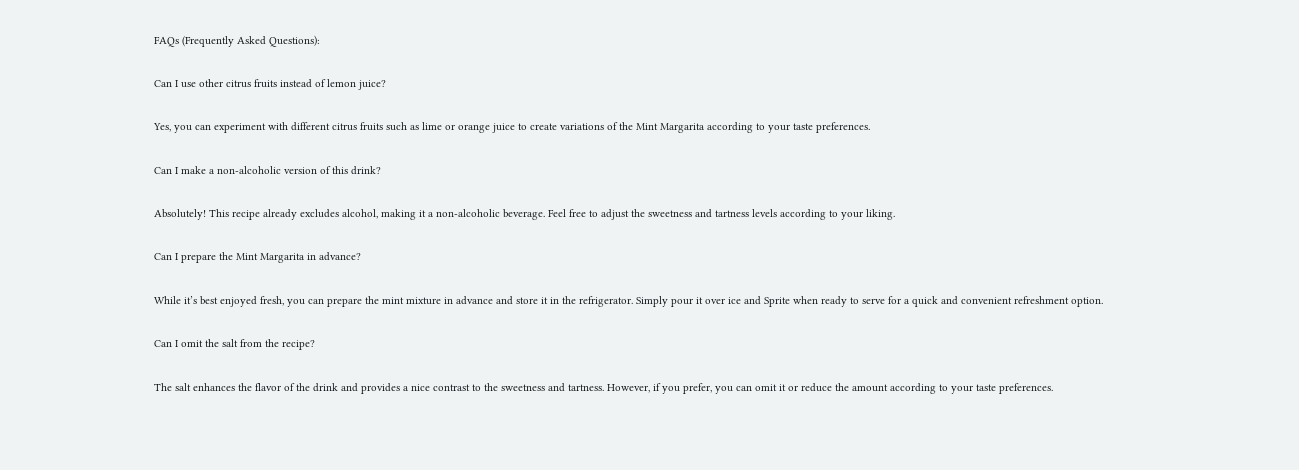FAQs (Frequently Asked Questions):

Can I use other citrus fruits instead of lemon juice?

Yes, you can experiment with different citrus fruits such as lime or orange juice to create variations of the Mint Margarita according to your taste preferences.

Can I make a non-alcoholic version of this drink?

Absolutely! This recipe already excludes alcohol, making it a non-alcoholic beverage. Feel free to adjust the sweetness and tartness levels according to your liking.

Can I prepare the Mint Margarita in advance?

While it’s best enjoyed fresh, you can prepare the mint mixture in advance and store it in the refrigerator. Simply pour it over ice and Sprite when ready to serve for a quick and convenient refreshment option.

Can I omit the salt from the recipe?

The salt enhances the flavor of the drink and provides a nice contrast to the sweetness and tartness. However, if you prefer, you can omit it or reduce the amount according to your taste preferences.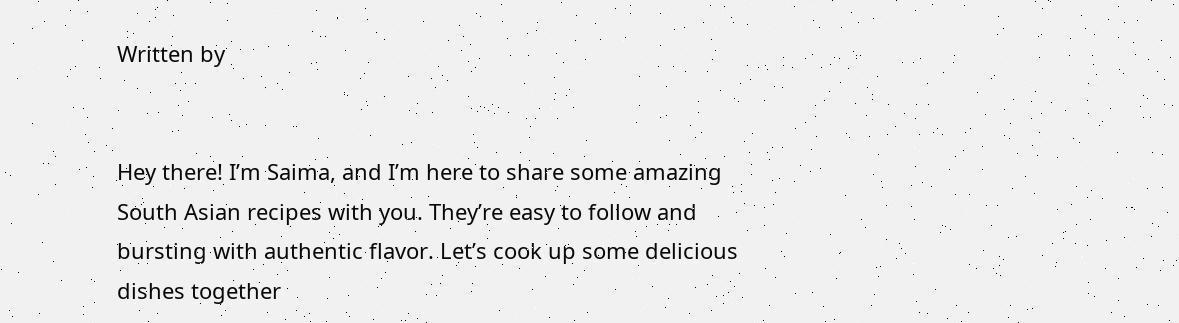Written by


Hey there! I’m Saima, and I’m here to share some amazing South Asian recipes with you. They’re easy to follow and bursting with authentic flavor. Let’s cook up some delicious dishes together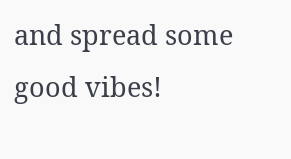and spread some good vibes!